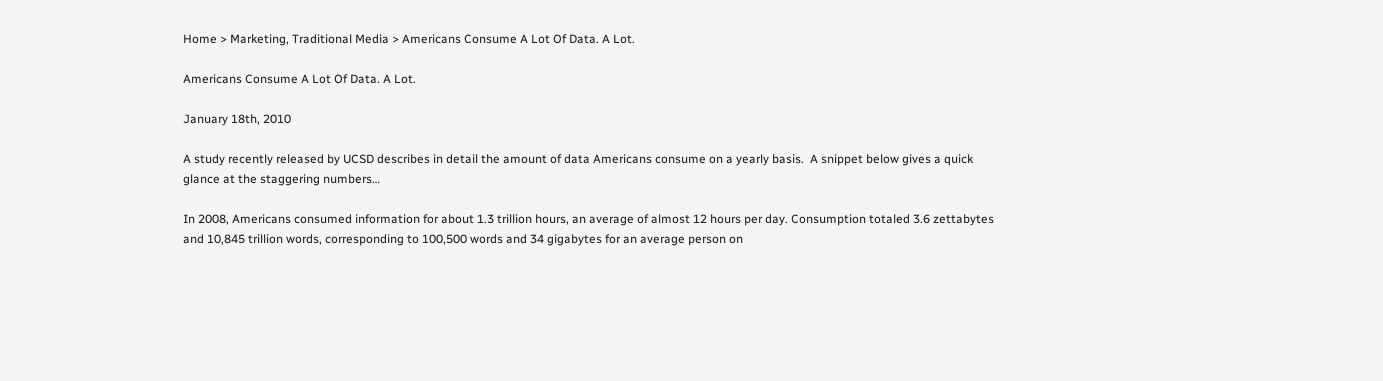Home > Marketing, Traditional Media > Americans Consume A Lot Of Data. A Lot.

Americans Consume A Lot Of Data. A Lot.

January 18th, 2010

A study recently released by UCSD describes in detail the amount of data Americans consume on a yearly basis.  A snippet below gives a quick glance at the staggering numbers…

In 2008, Americans consumed information for about 1.3 trillion hours, an average of almost 12 hours per day. Consumption totaled 3.6 zettabytes and 10,845 trillion words, corresponding to 100,500 words and 34 gigabytes for an average person on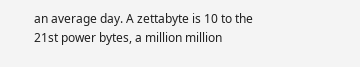an average day. A zettabyte is 10 to the 21st power bytes, a million million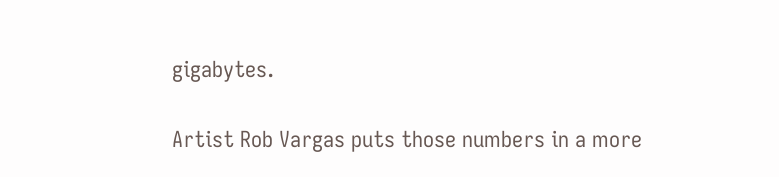gigabytes.

Artist Rob Vargas puts those numbers in a more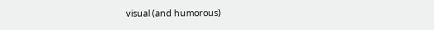visual (and humorous)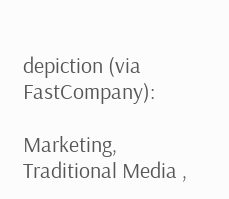depiction (via FastCompany):

Marketing, Traditional Media ,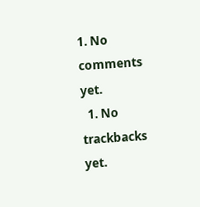1. No comments yet.
  1. No trackbacks yet.